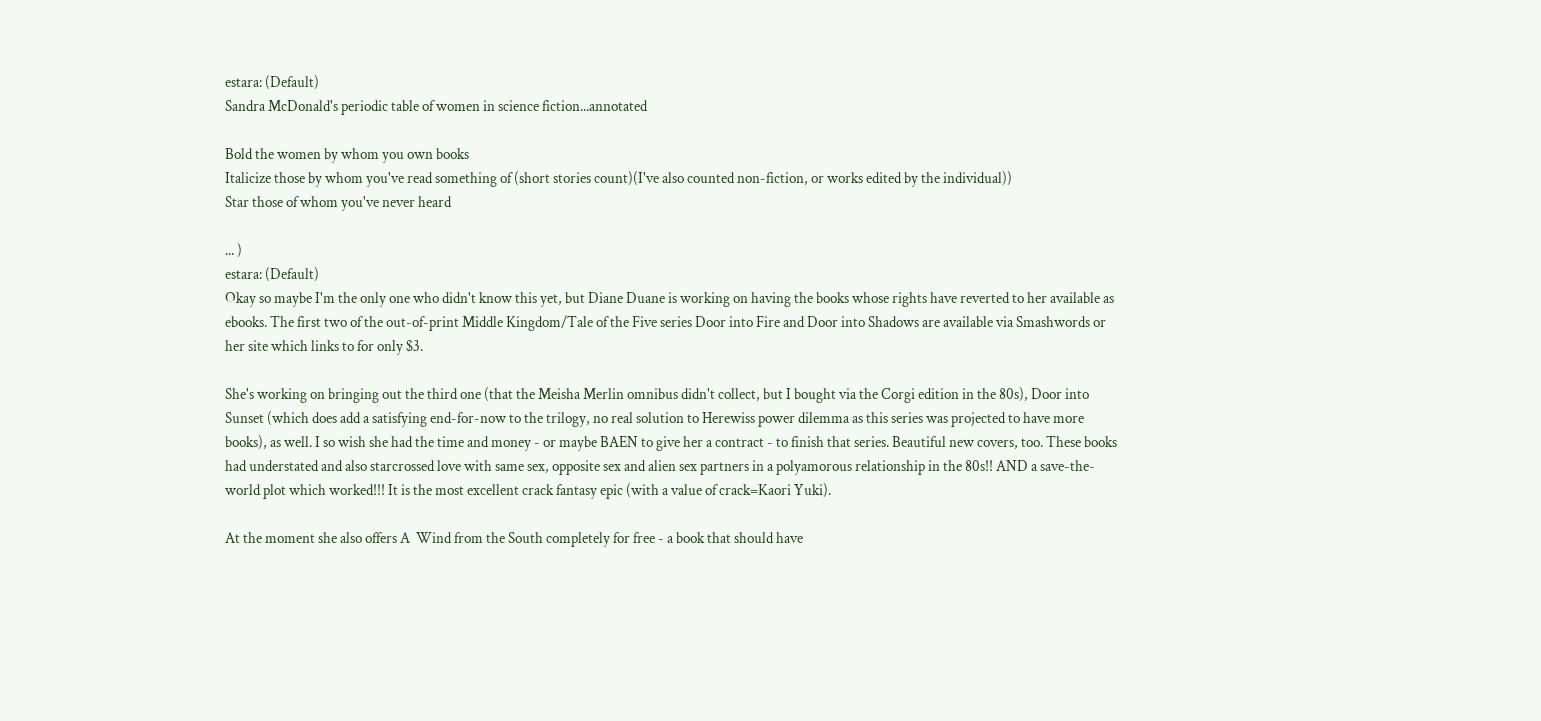estara: (Default)
Sandra McDonald's periodic table of women in science fiction...annotated

Bold the women by whom you own books
Italicize those by whom you've read something of (short stories count)(I've also counted non-fiction, or works edited by the individual))
Star those of whom you've never heard

... )
estara: (Default)
Okay so maybe I'm the only one who didn't know this yet, but Diane Duane is working on having the books whose rights have reverted to her available as ebooks. The first two of the out-of-print Middle Kingdom/Tale of the Five series Door into Fire and Door into Shadows are available via Smashwords or her site which links to for only $3.

She's working on bringing out the third one (that the Meisha Merlin omnibus didn't collect, but I bought via the Corgi edition in the 80s), Door into Sunset (which does add a satisfying end-for-now to the trilogy, no real solution to Herewiss power dilemma as this series was projected to have more books), as well. I so wish she had the time and money - or maybe BAEN to give her a contract - to finish that series. Beautiful new covers, too. These books had understated and also starcrossed love with same sex, opposite sex and alien sex partners in a polyamorous relationship in the 80s!! AND a save-the-world plot which worked!!! It is the most excellent crack fantasy epic (with a value of crack=Kaori Yuki).

At the moment she also offers A  Wind from the South completely for free - a book that should have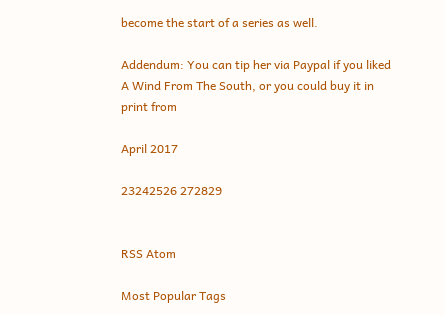become the start of a series as well.

Addendum: You can tip her via Paypal if you liked A Wind From The South, or you could buy it in print from

April 2017

23242526 272829


RSS Atom

Most Popular Tags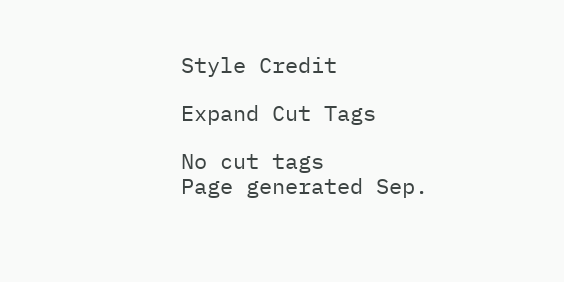Style Credit

Expand Cut Tags

No cut tags
Page generated Sep.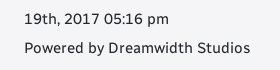19th, 2017 05:16 pm
Powered by Dreamwidth Studios